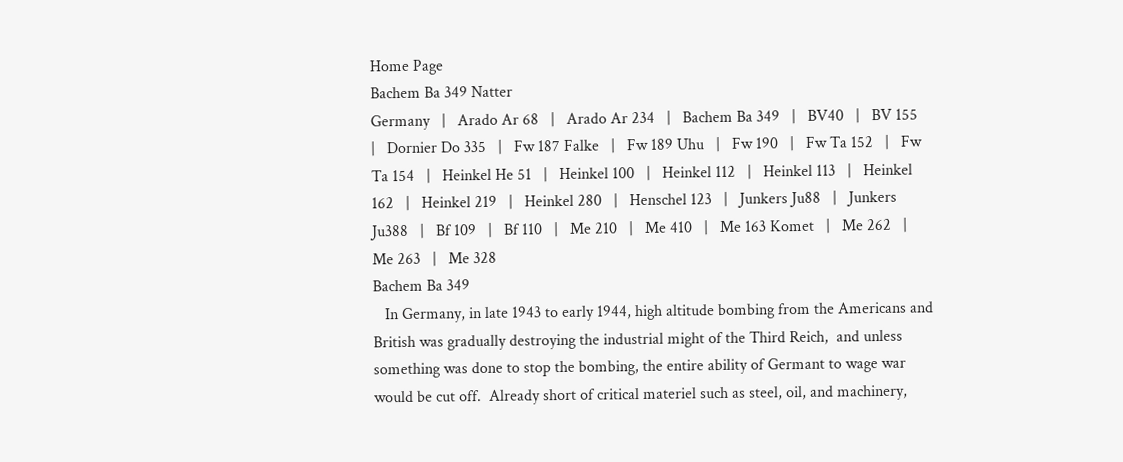Home Page
Bachem Ba 349 Natter
Germany   |   Arado Ar 68   |   Arado Ar 234   |   Bachem Ba 349   |   BV40   |   BV 155   |   Dornier Do 335   |   Fw 187 Falke   |   Fw 189 Uhu   |   Fw 190   |   Fw Ta 152   |   Fw Ta 154   |   Heinkel He 51   |   Heinkel 100   |   Heinkel 112   |   Heinkel 113   |   Heinkel 162   |   Heinkel 219   |   Heinkel 280   |   Henschel 123   |   Junkers Ju88   |   Junkers Ju388   |   Bf 109   |   Bf 110   |   Me 210   |   Me 410   |   Me 163 Komet   |   Me 262   |   Me 263   |   Me 328
Bachem Ba 349
   In Germany, in late 1943 to early 1944, high altitude bombing from the Americans and British was gradually destroying the industrial might of the Third Reich,  and unless something was done to stop the bombing, the entire ability of Germant to wage war would be cut off.  Already short of critical materiel such as steel, oil, and machinery,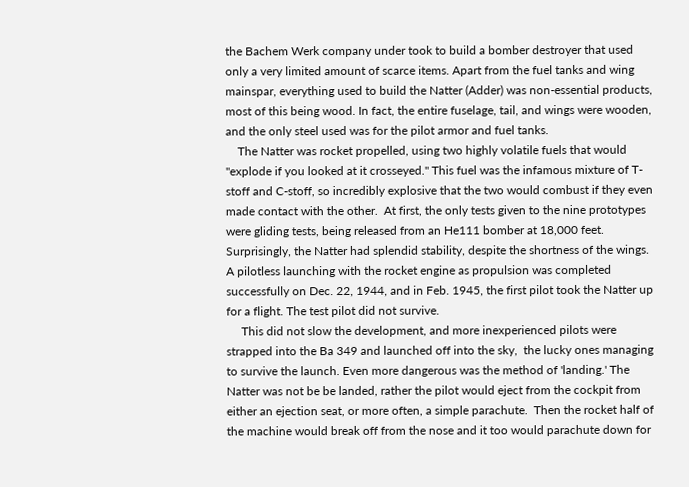the Bachem Werk company under took to build a bomber destroyer that used only a very limited amount of scarce items. Apart from the fuel tanks and wing mainspar, everything used to build the Natter (Adder) was non-essential products, most of this being wood. In fact, the entire fuselage, tail, and wings were wooden, and the only steel used was for the pilot armor and fuel tanks.
    The Natter was rocket propelled, using two highly volatile fuels that would "explode if you looked at it crosseyed." This fuel was the infamous mixture of T-stoff and C-stoff, so incredibly explosive that the two would combust if they even made contact with the other.  At first, the only tests given to the nine prototypes were gliding tests, being released from an He111 bomber at 18,000 feet. Surprisingly, the Natter had splendid stability, despite the shortness of the wings. A pilotless launching with the rocket engine as propulsion was completed successfully on Dec. 22, 1944, and in Feb. 1945, the first pilot took the Natter up for a flight. The test pilot did not survive.
     This did not slow the development, and more inexperienced pilots were strapped into the Ba 349 and launched off into the sky,  the lucky ones managing to survive the launch. Even more dangerous was the method of 'landing.' The Natter was not be be landed, rather the pilot would eject from the cockpit from either an ejection seat, or more often, a simple parachute.  Then the rocket half of the machine would break off from the nose and it too would parachute down for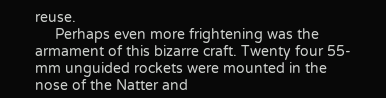reuse.
     Perhaps even more frightening was the armament of this bizarre craft. Twenty four 55-mm unguided rockets were mounted in the nose of the Natter and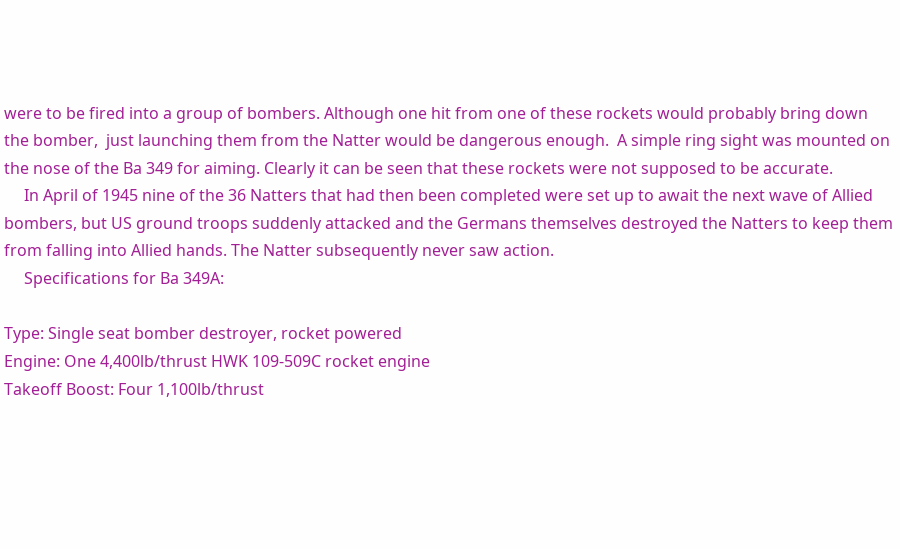were to be fired into a group of bombers. Although one hit from one of these rockets would probably bring down the bomber,  just launching them from the Natter would be dangerous enough.  A simple ring sight was mounted on the nose of the Ba 349 for aiming. Clearly it can be seen that these rockets were not supposed to be accurate.
     In April of 1945 nine of the 36 Natters that had then been completed were set up to await the next wave of Allied bombers, but US ground troops suddenly attacked and the Germans themselves destroyed the Natters to keep them from falling into Allied hands. The Natter subsequently never saw action.
     Specifications for Ba 349A:

Type: Single seat bomber destroyer, rocket powered
Engine: One 4,400lb/thrust HWK 109-509C rocket engine
Takeoff Boost: Four 1,100lb/thrust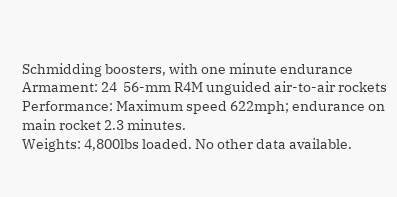Schmidding boosters, with one minute endurance
Armament: 24  56-mm R4M unguided air-to-air rockets
Performance: Maximum speed 622mph; endurance on main rocket 2.3 minutes.
Weights: 4,800lbs loaded. No other data available.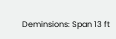Deminsions: Span 13 ft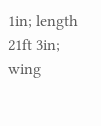1in; length 21ft 3in; wing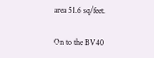area 51.6 sq/feet.

On to the BV40